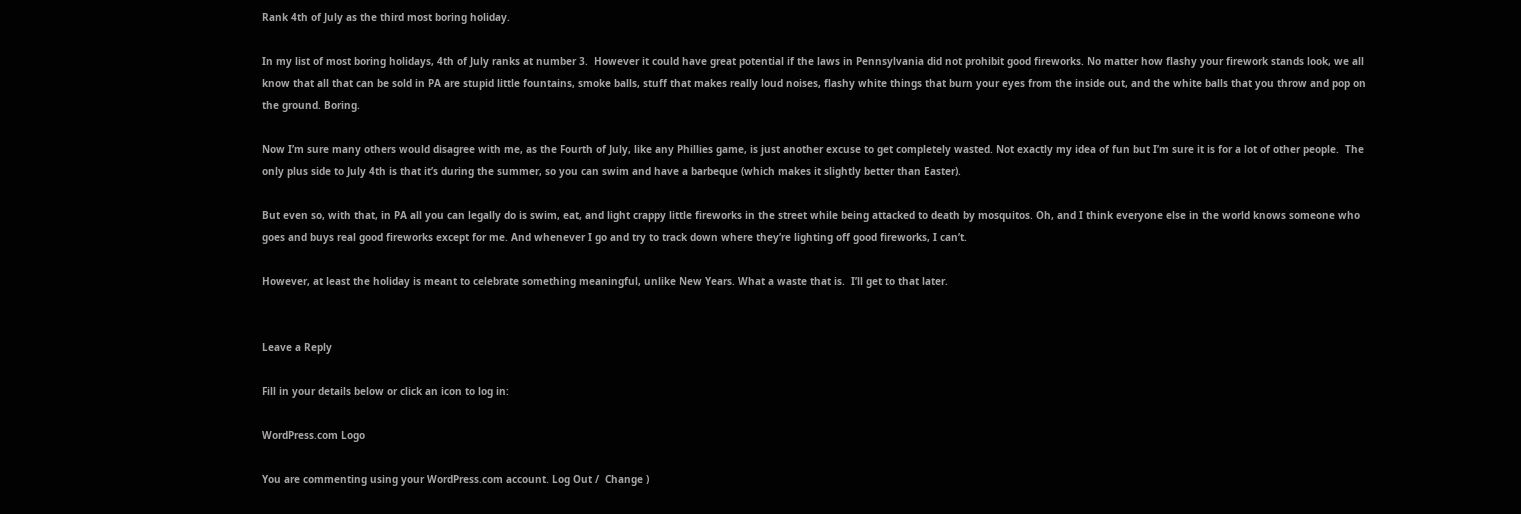Rank 4th of July as the third most boring holiday.

In my list of most boring holidays, 4th of July ranks at number 3.  However it could have great potential if the laws in Pennsylvania did not prohibit good fireworks. No matter how flashy your firework stands look, we all know that all that can be sold in PA are stupid little fountains, smoke balls, stuff that makes really loud noises, flashy white things that burn your eyes from the inside out, and the white balls that you throw and pop on the ground. Boring.

Now I’m sure many others would disagree with me, as the Fourth of July, like any Phillies game, is just another excuse to get completely wasted. Not exactly my idea of fun but I’m sure it is for a lot of other people.  The only plus side to July 4th is that it’s during the summer, so you can swim and have a barbeque (which makes it slightly better than Easter).

But even so, with that, in PA all you can legally do is swim, eat, and light crappy little fireworks in the street while being attacked to death by mosquitos. Oh, and I think everyone else in the world knows someone who goes and buys real good fireworks except for me. And whenever I go and try to track down where they’re lighting off good fireworks, I can’t.

However, at least the holiday is meant to celebrate something meaningful, unlike New Years. What a waste that is.  I’ll get to that later.


Leave a Reply

Fill in your details below or click an icon to log in:

WordPress.com Logo

You are commenting using your WordPress.com account. Log Out /  Change )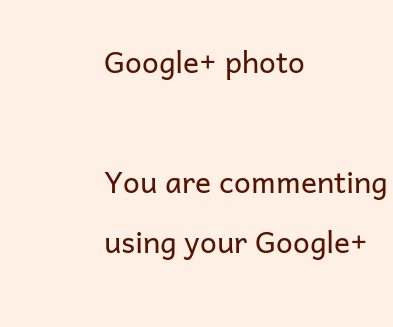Google+ photo

You are commenting using your Google+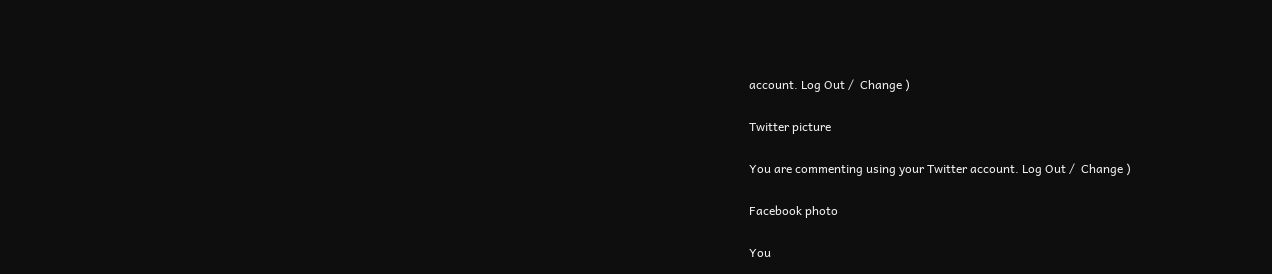account. Log Out /  Change )

Twitter picture

You are commenting using your Twitter account. Log Out /  Change )

Facebook photo

You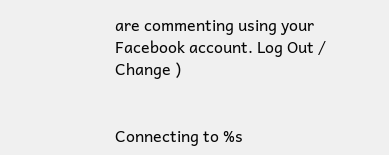are commenting using your Facebook account. Log Out /  Change )


Connecting to %s